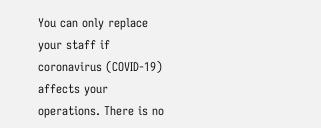You can only replace your staff if coronavirus (COVID-19) affects your operations. There is no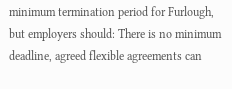minimum termination period for Furlough, but employers should: There is no minimum deadline, agreed flexible agreements can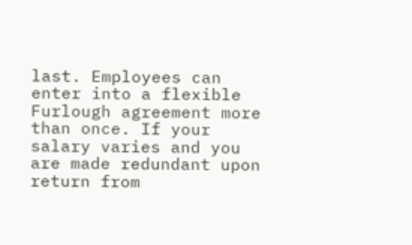last. Employees can enter into a flexible Furlough agreement more than once. If your salary varies and you are made redundant upon return from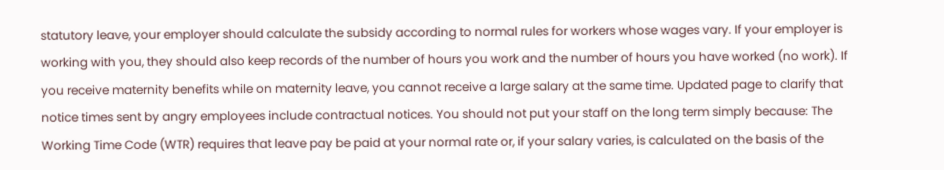statutory leave, your employer should calculate the subsidy according to normal rules for workers whose wages vary. If your employer is working with you, they should also keep records of the number of hours you work and the number of hours you have worked (no work). If you receive maternity benefits while on maternity leave, you cannot receive a large salary at the same time. Updated page to clarify that notice times sent by angry employees include contractual notices. You should not put your staff on the long term simply because: The Working Time Code (WTR) requires that leave pay be paid at your normal rate or, if your salary varies, is calculated on the basis of the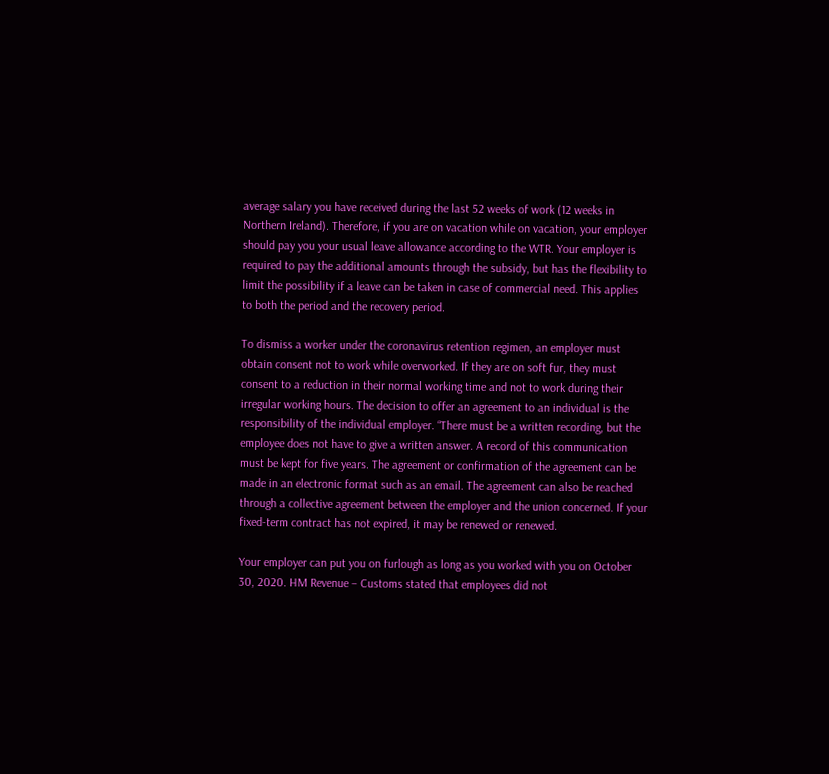average salary you have received during the last 52 weeks of work (12 weeks in Northern Ireland). Therefore, if you are on vacation while on vacation, your employer should pay you your usual leave allowance according to the WTR. Your employer is required to pay the additional amounts through the subsidy, but has the flexibility to limit the possibility if a leave can be taken in case of commercial need. This applies to both the period and the recovery period.

To dismiss a worker under the coronavirus retention regimen, an employer must obtain consent not to work while overworked. If they are on soft fur, they must consent to a reduction in their normal working time and not to work during their irregular working hours. The decision to offer an agreement to an individual is the responsibility of the individual employer. “There must be a written recording, but the employee does not have to give a written answer. A record of this communication must be kept for five years. The agreement or confirmation of the agreement can be made in an electronic format such as an email. The agreement can also be reached through a collective agreement between the employer and the union concerned. If your fixed-term contract has not expired, it may be renewed or renewed.

Your employer can put you on furlough as long as you worked with you on October 30, 2020. HM Revenue – Customs stated that employees did not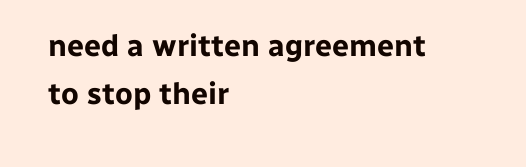need a written agreement to stop their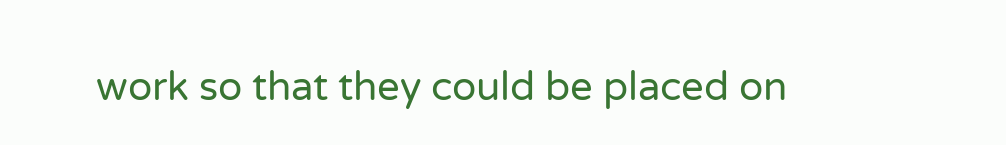work so that they could be placed on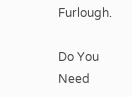Furlough.

Do You Need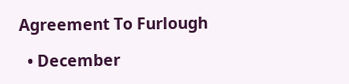Agreement To Furlough

  • December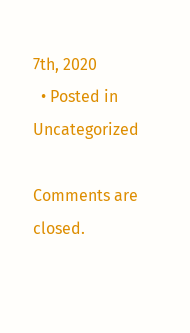7th, 2020
  • Posted in Uncategorized

Comments are closed.